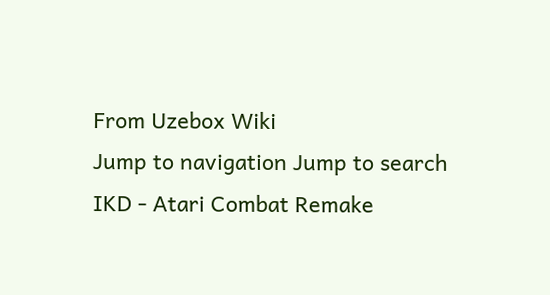From Uzebox Wiki
Jump to navigation Jump to search
IKD - Atari Combat Remake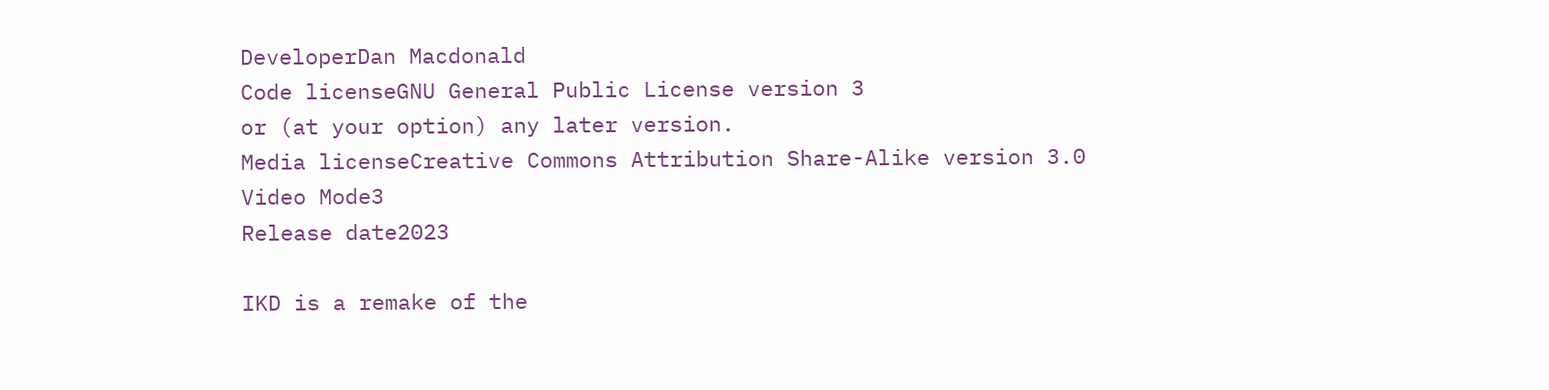DeveloperDan Macdonald
Code licenseGNU General Public License version 3
or (at your option) any later version.
Media licenseCreative Commons Attribution Share-Alike version 3.0
Video Mode3
Release date2023

IKD is a remake of the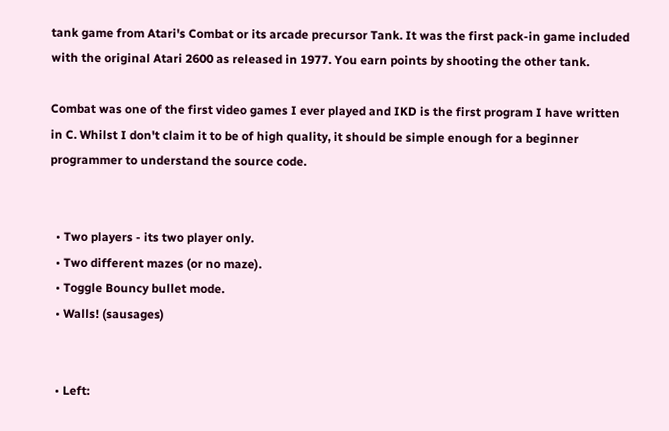tank game from Atari's Combat or its arcade precursor Tank. It was the first pack-in game included with the original Atari 2600 as released in 1977. You earn points by shooting the other tank.

Combat was one of the first video games I ever played and IKD is the first program I have written in C. Whilst I don't claim it to be of high quality, it should be simple enough for a beginner programmer to understand the source code.


  • Two players - its two player only.
  • Two different mazes (or no maze).
  • Toggle Bouncy bullet mode.
  • Walls! (sausages)


  • Left: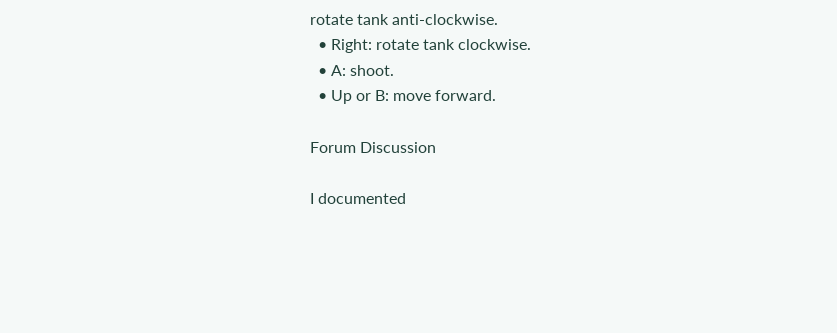rotate tank anti-clockwise.
  • Right: rotate tank clockwise.
  • A: shoot.
  • Up or B: move forward.

Forum Discussion

I documented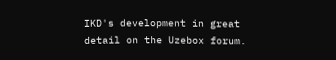IKD's development in great detail on the Uzebox forum.